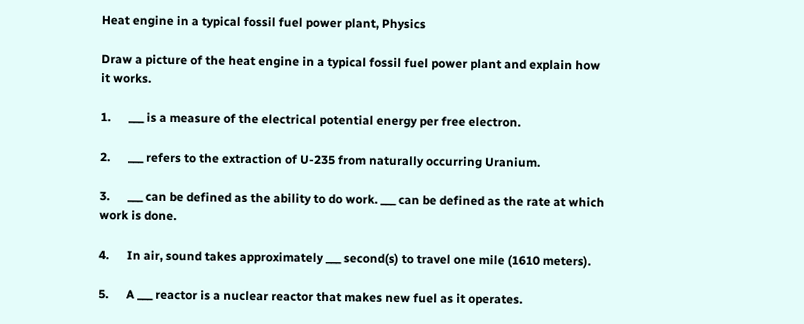Heat engine in a typical fossil fuel power plant, Physics

Draw a picture of the heat engine in a typical fossil fuel power plant and explain how it works.

1.      ___ is a measure of the electrical potential energy per free electron.

2.      ___ refers to the extraction of U-235 from naturally occurring Uranium.

3.      ___ can be defined as the ability to do work. ___ can be defined as the rate at which work is done.

4.      In air, sound takes approximately ___ second(s) to travel one mile (1610 meters).

5.      A ___ reactor is a nuclear reactor that makes new fuel as it operates.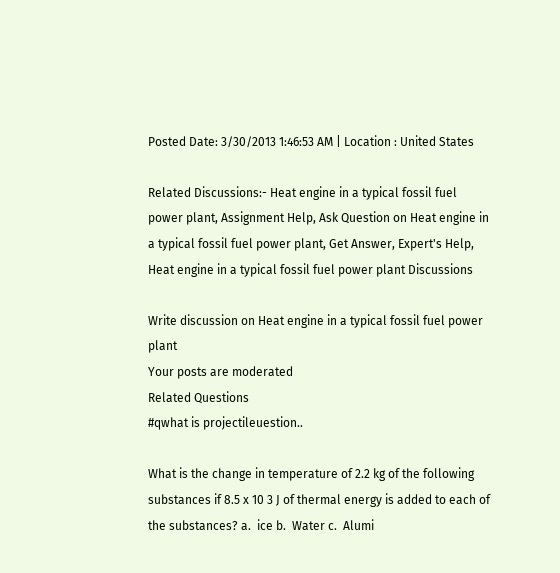Posted Date: 3/30/2013 1:46:53 AM | Location : United States

Related Discussions:- Heat engine in a typical fossil fuel power plant, Assignment Help, Ask Question on Heat engine in a typical fossil fuel power plant, Get Answer, Expert's Help, Heat engine in a typical fossil fuel power plant Discussions

Write discussion on Heat engine in a typical fossil fuel power plant
Your posts are moderated
Related Questions
#qwhat is projectileuestion..

What is the change in temperature of 2.2 kg of the following substances if 8.5 x 10 3 J of thermal energy is added to each of the substances? a.  ice b.  Water c.  Alumi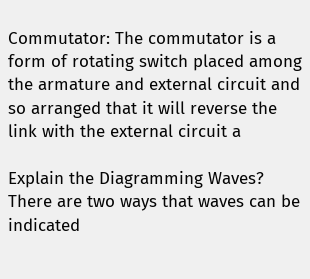Commutator: The commutator is a form of rotating switch placed among the armature and external circuit and so arranged that it will reverse the link with the external circuit a

Explain the Diagramming Waves? There are two ways that waves can be indicated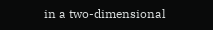in a two-dimensional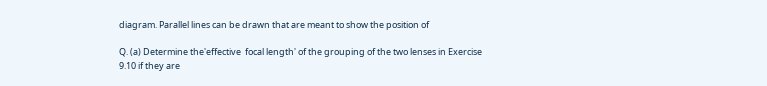diagram. Parallel lines can be drawn that are meant to show the position of

Q. (a) Determine the'effective  focal length' of the grouping of the two lenses in Exercise 9.10 if they are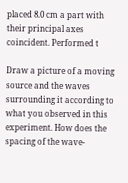placed 8.0 cm a part with their principal axes  coincident. Performed t

Draw a picture of a moving source and the waves surrounding it according to what you observed in this experiment. How does the spacing of the wave-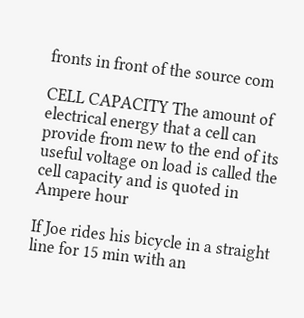fronts in front of the source com

CELL CAPACITY The amount of electrical energy that a cell can provide from new to the end of its useful voltage on load is called the cell capacity and is quoted in Ampere hour

If Joe rides his bicycle in a straight line for 15 min with an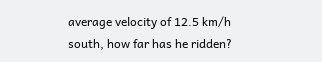average velocity of 12.5 km/h south, how far has he ridden?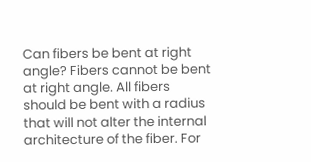Can fibers be bent at right angle? Fibers cannot be bent at right angle. All fibers should be bent with a radius that will not alter the internal architecture of the fiber. For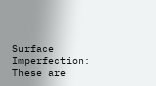Surface Imperfection: These are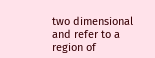two dimensional and refer to a region of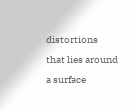distortions that lies around a surface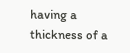having a thickness of a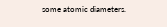some atomic diameters.